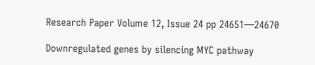Research Paper Volume 12, Issue 24 pp 24651—24670

Downregulated genes by silencing MYC pathway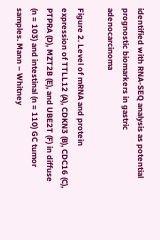identified with RNA-SEQ analysis as potential prognostic biomarkers in gastric adenocarcinoma

Figure 2. Level of mRNA and protein expression of TTLL12 (A), CDKN3 (B), CDC16 (C), PTPRA (D), MZT2B (E), and UBE2T (F) in diffuse (n = 103) and intestinal (n = 110) GC tumor samples. Mann – Whitney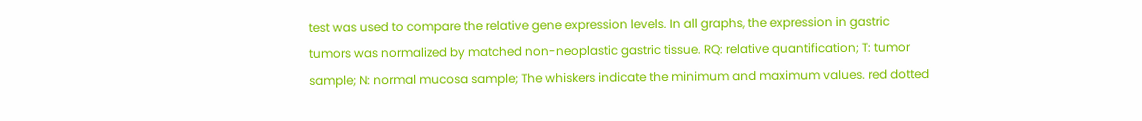test was used to compare the relative gene expression levels. In all graphs, the expression in gastric tumors was normalized by matched non-neoplastic gastric tissue. RQ: relative quantification; T: tumor sample; N: normal mucosa sample; The whiskers indicate the minimum and maximum values. red dotted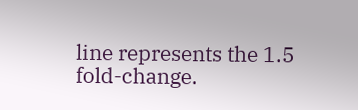line represents the 1.5 fold-change.